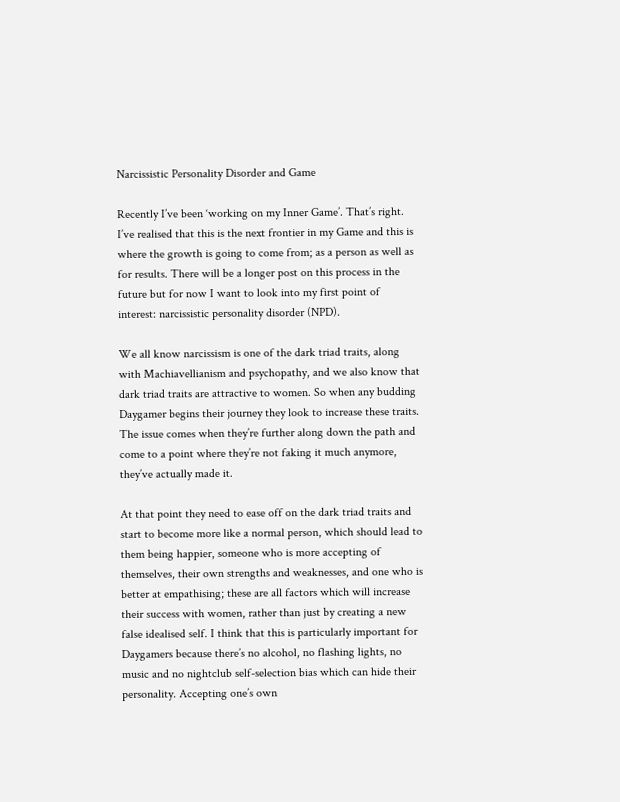Narcissistic Personality Disorder and Game

Recently I’ve been ‘working on my Inner Game’. That’s right. I’ve realised that this is the next frontier in my Game and this is where the growth is going to come from; as a person as well as for results. There will be a longer post on this process in the future but for now I want to look into my first point of interest: narcissistic personality disorder (NPD).

We all know narcissism is one of the dark triad traits, along with Machiavellianism and psychopathy, and we also know that dark triad traits are attractive to women. So when any budding Daygamer begins their journey they look to increase these traits. The issue comes when they’re further along down the path and come to a point where they’re not faking it much anymore, they’ve actually made it.

At that point they need to ease off on the dark triad traits and start to become more like a normal person, which should lead to them being happier, someone who is more accepting of themselves, their own strengths and weaknesses, and one who is better at empathising; these are all factors which will increase their success with women, rather than just by creating a new false idealised self. I think that this is particularly important for Daygamers because there’s no alcohol, no flashing lights, no music and no nightclub self-selection bias which can hide their personality. Accepting one’s own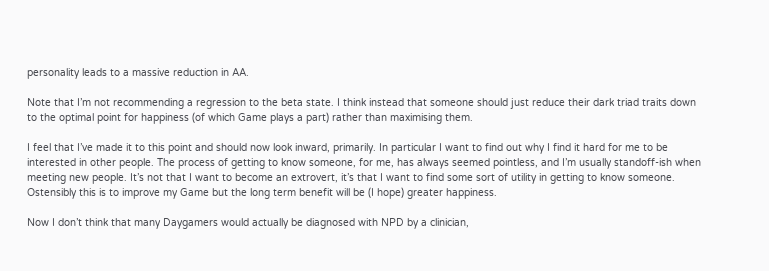personality leads to a massive reduction in AA.

Note that I’m not recommending a regression to the beta state. I think instead that someone should just reduce their dark triad traits down to the optimal point for happiness (of which Game plays a part) rather than maximising them.

I feel that I’ve made it to this point and should now look inward, primarily. In particular I want to find out why I find it hard for me to be interested in other people. The process of getting to know someone, for me, has always seemed pointless, and I’m usually standoff-ish when meeting new people. It’s not that I want to become an extrovert, it’s that I want to find some sort of utility in getting to know someone. Ostensibly this is to improve my Game but the long term benefit will be (I hope) greater happiness.

Now I don’t think that many Daygamers would actually be diagnosed with NPD by a clinician,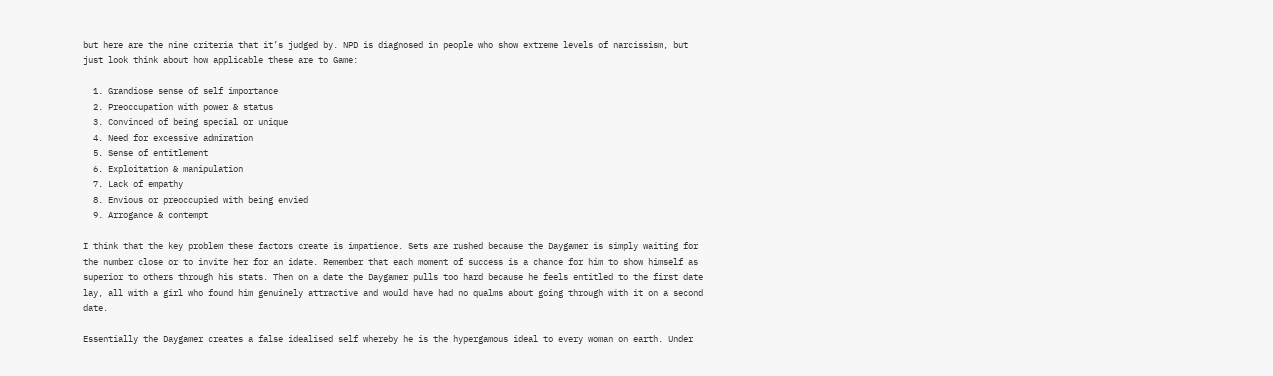but here are the nine criteria that it’s judged by. NPD is diagnosed in people who show extreme levels of narcissism, but just look think about how applicable these are to Game:

  1. Grandiose sense of self importance
  2. Preoccupation with power & status
  3. Convinced of being special or unique
  4. Need for excessive admiration
  5. Sense of entitlement
  6. Exploitation & manipulation
  7. Lack of empathy
  8. Envious or preoccupied with being envied
  9. Arrogance & contempt

I think that the key problem these factors create is impatience. Sets are rushed because the Daygamer is simply waiting for the number close or to invite her for an idate. Remember that each moment of success is a chance for him to show himself as superior to others through his stats. Then on a date the Daygamer pulls too hard because he feels entitled to the first date lay, all with a girl who found him genuinely attractive and would have had no qualms about going through with it on a second date.

Essentially the Daygamer creates a false idealised self whereby he is the hypergamous ideal to every woman on earth. Under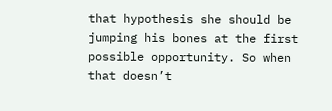that hypothesis she should be jumping his bones at the first possible opportunity. So when that doesn’t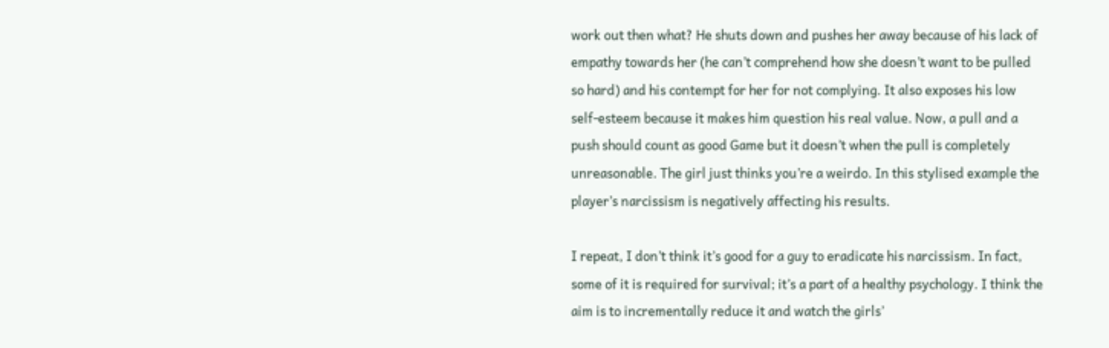work out then what? He shuts down and pushes her away because of his lack of empathy towards her (he can’t comprehend how she doesn’t want to be pulled so hard) and his contempt for her for not complying. It also exposes his low self-esteem because it makes him question his real value. Now, a pull and a push should count as good Game but it doesn’t when the pull is completely unreasonable. The girl just thinks you’re a weirdo. In this stylised example the player’s narcissism is negatively affecting his results.

I repeat, I don’t think it’s good for a guy to eradicate his narcissism. In fact, some of it is required for survival; it’s a part of a healthy psychology. I think the aim is to incrementally reduce it and watch the girls’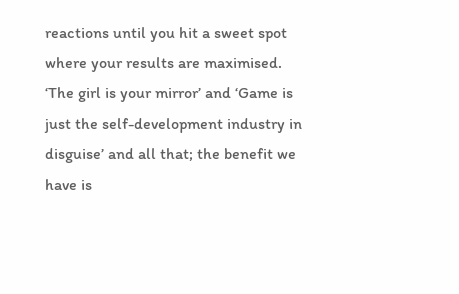reactions until you hit a sweet spot where your results are maximised. ‘The girl is your mirror’ and ‘Game is just the self-development industry in disguise’ and all that; the benefit we have is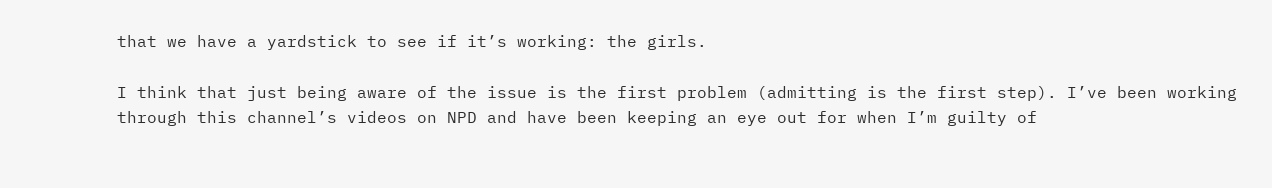that we have a yardstick to see if it’s working: the girls.

I think that just being aware of the issue is the first problem (admitting is the first step). I’ve been working through this channel’s videos on NPD and have been keeping an eye out for when I’m guilty of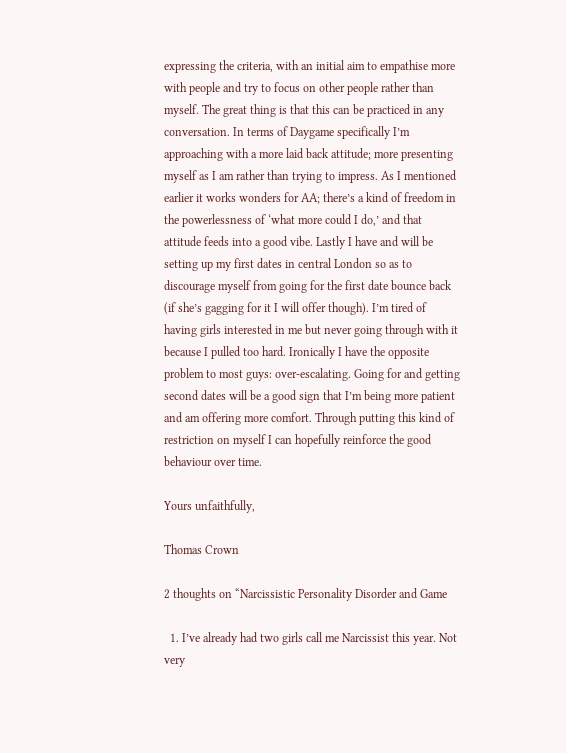expressing the criteria, with an initial aim to empathise more with people and try to focus on other people rather than myself. The great thing is that this can be practiced in any conversation. In terms of Daygame specifically I’m approaching with a more laid back attitude; more presenting myself as I am rather than trying to impress. As I mentioned earlier it works wonders for AA; there’s a kind of freedom in the powerlessness of ‘what more could I do,’ and that attitude feeds into a good vibe. Lastly I have and will be setting up my first dates in central London so as to discourage myself from going for the first date bounce back (if she’s gagging for it I will offer though). I’m tired of having girls interested in me but never going through with it because I pulled too hard. Ironically I have the opposite problem to most guys: over-escalating. Going for and getting second dates will be a good sign that I’m being more patient and am offering more comfort. Through putting this kind of restriction on myself I can hopefully reinforce the good behaviour over time.

Yours unfaithfully,

Thomas Crown

2 thoughts on “Narcissistic Personality Disorder and Game

  1. I’ve already had two girls call me Narcissist this year. Not very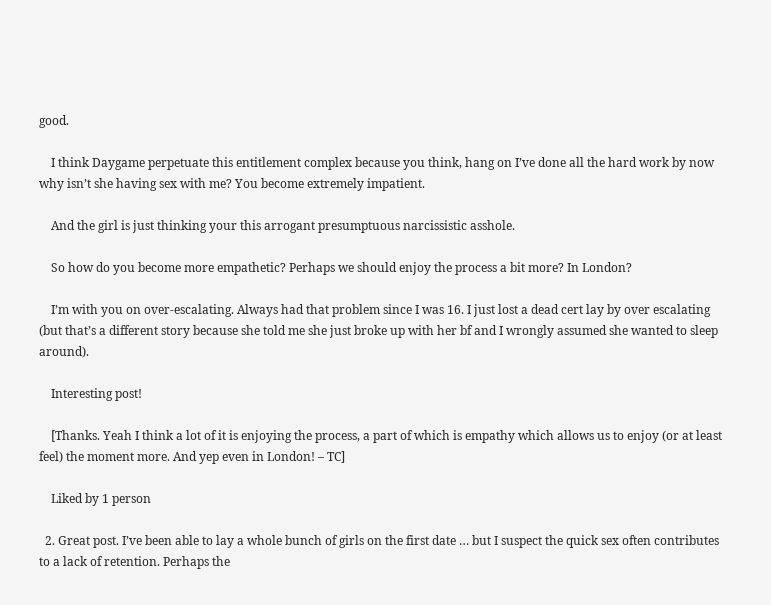good.

    I think Daygame perpetuate this entitlement complex because you think, hang on I’ve done all the hard work by now why isn’t she having sex with me? You become extremely impatient.

    And the girl is just thinking your this arrogant presumptuous narcissistic asshole.

    So how do you become more empathetic? Perhaps we should enjoy the process a bit more? In London?

    I’m with you on over-escalating. Always had that problem since I was 16. I just lost a dead cert lay by over escalating (but that’s a different story because she told me she just broke up with her bf and I wrongly assumed she wanted to sleep around).

    Interesting post!

    [Thanks. Yeah I think a lot of it is enjoying the process, a part of which is empathy which allows us to enjoy (or at least feel) the moment more. And yep even in London! – TC]

    Liked by 1 person

  2. Great post. I’ve been able to lay a whole bunch of girls on the first date … but I suspect the quick sex often contributes to a lack of retention. Perhaps the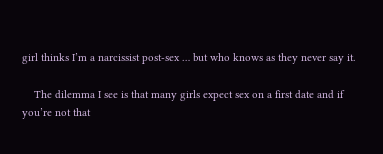girl thinks I’m a narcissist post-sex … but who knows as they never say it.

    The dilemma I see is that many girls expect sex on a first date and if you’re not that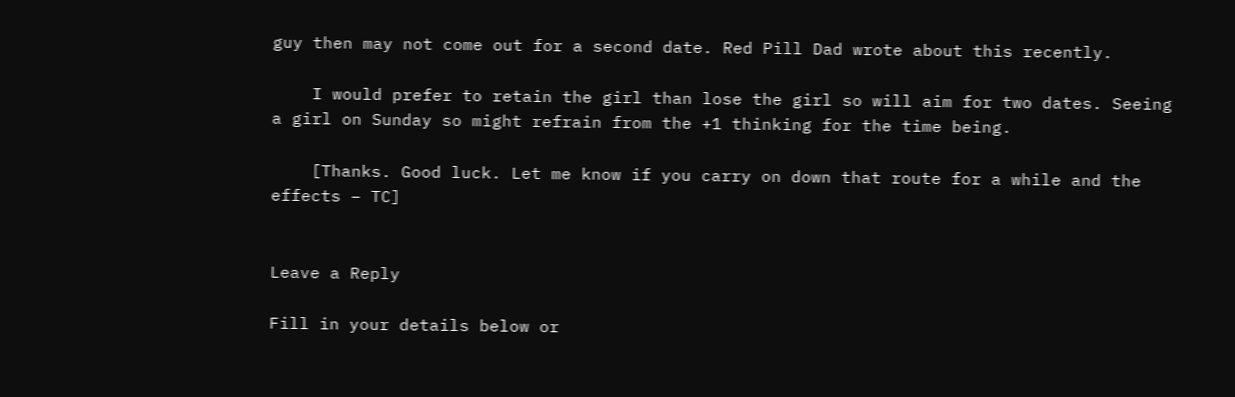guy then may not come out for a second date. Red Pill Dad wrote about this recently.

    I would prefer to retain the girl than lose the girl so will aim for two dates. Seeing a girl on Sunday so might refrain from the +1 thinking for the time being.

    [Thanks. Good luck. Let me know if you carry on down that route for a while and the effects – TC]


Leave a Reply

Fill in your details below or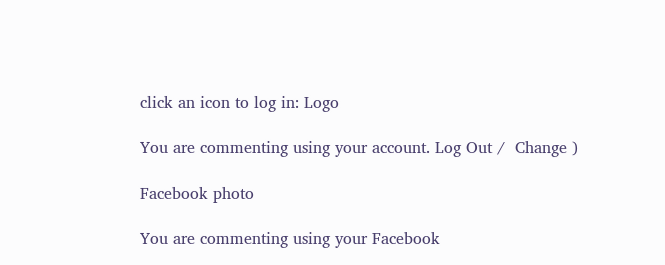click an icon to log in: Logo

You are commenting using your account. Log Out /  Change )

Facebook photo

You are commenting using your Facebook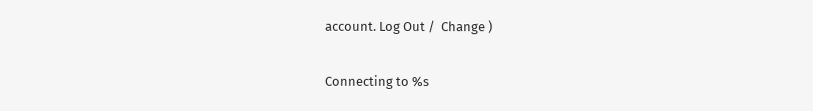account. Log Out /  Change )

Connecting to %s